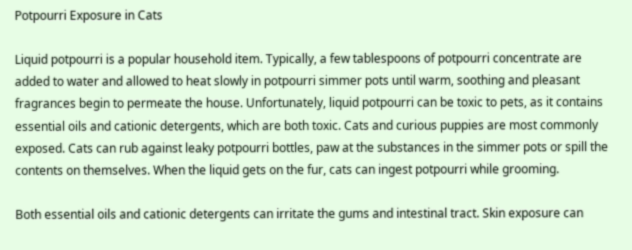Potpourri Exposure in Cats

Liquid potpourri is a popular household item. Typically, a few tablespoons of potpourri concentrate are added to water and allowed to heat slowly in potpourri simmer pots until warm, soothing and pleasant fragrances begin to permeate the house. Unfortunately, liquid potpourri can be toxic to pets, as it contains essential oils and cationic detergents, which are both toxic. Cats and curious puppies are most commonly exposed. Cats can rub against leaky potpourri bottles, paw at the substances in the simmer pots or spill the contents on themselves. When the liquid gets on the fur, cats can ingest potpourri while grooming.

Both essential oils and cationic detergents can irritate the gums and intestinal tract. Skin exposure can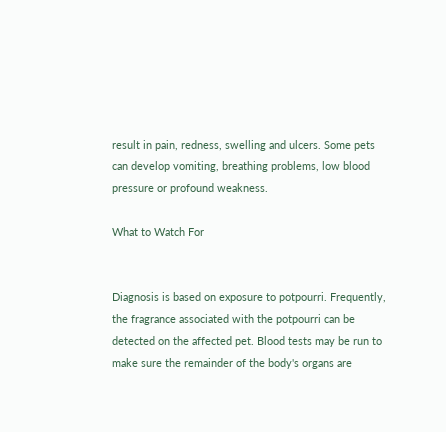result in pain, redness, swelling and ulcers. Some pets can develop vomiting, breathing problems, low blood pressure or profound weakness.

What to Watch For


Diagnosis is based on exposure to potpourri. Frequently, the fragrance associated with the potpourri can be detected on the affected pet. Blood tests may be run to make sure the remainder of the body's organs are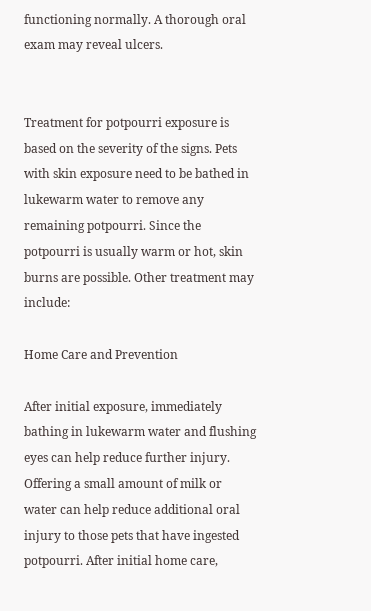functioning normally. A thorough oral exam may reveal ulcers.


Treatment for potpourri exposure is based on the severity of the signs. Pets with skin exposure need to be bathed in lukewarm water to remove any remaining potpourri. Since the potpourri is usually warm or hot, skin burns are possible. Other treatment may include:

Home Care and Prevention

After initial exposure, immediately bathing in lukewarm water and flushing eyes can help reduce further injury. Offering a small amount of milk or water can help reduce additional oral injury to those pets that have ingested potpourri. After initial home care,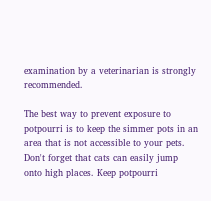examination by a veterinarian is strongly recommended.

The best way to prevent exposure to potpourri is to keep the simmer pots in an area that is not accessible to your pets. Don't forget that cats can easily jump onto high places. Keep potpourri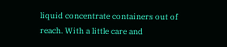liquid concentrate containers out of reach. With a little care and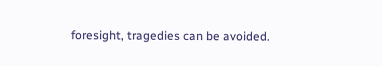foresight, tragedies can be avoided.